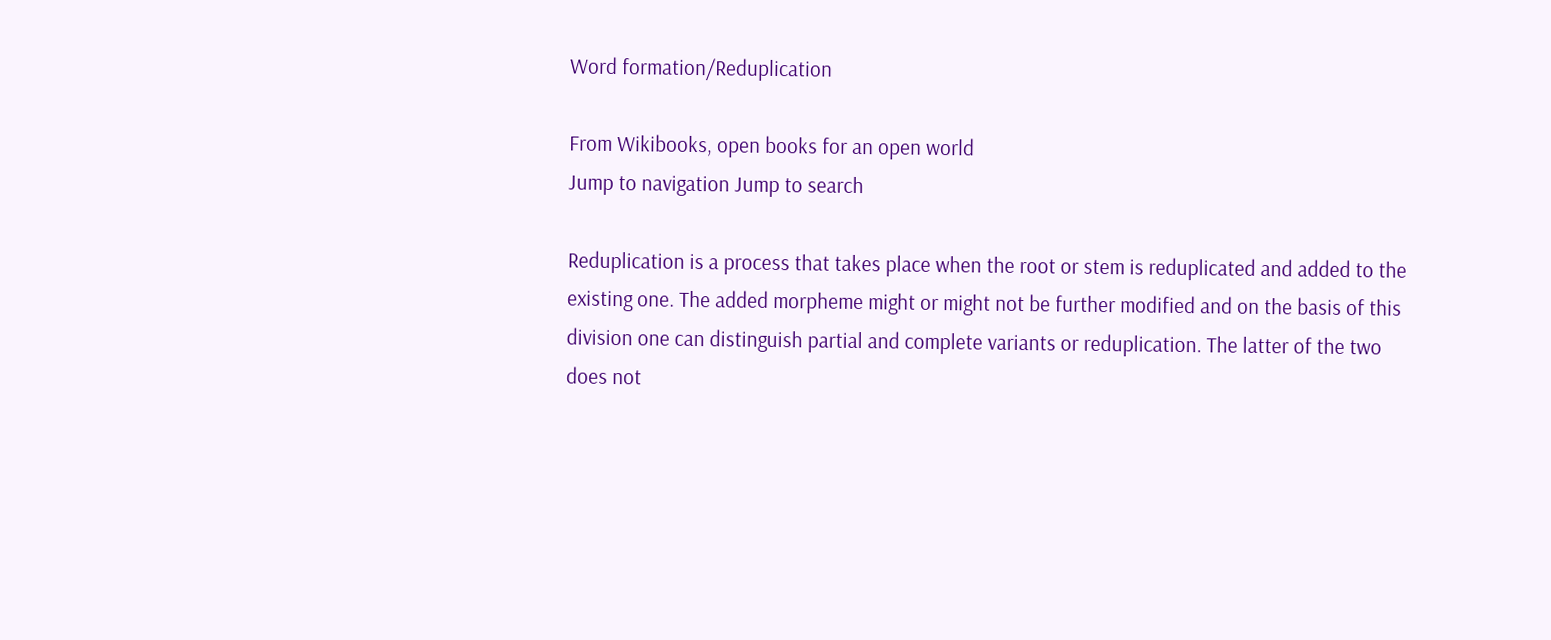Word formation/Reduplication

From Wikibooks, open books for an open world
Jump to navigation Jump to search

Reduplication is a process that takes place when the root or stem is reduplicated and added to the existing one. The added morpheme might or might not be further modified and on the basis of this division one can distinguish partial and complete variants or reduplication. The latter of the two does not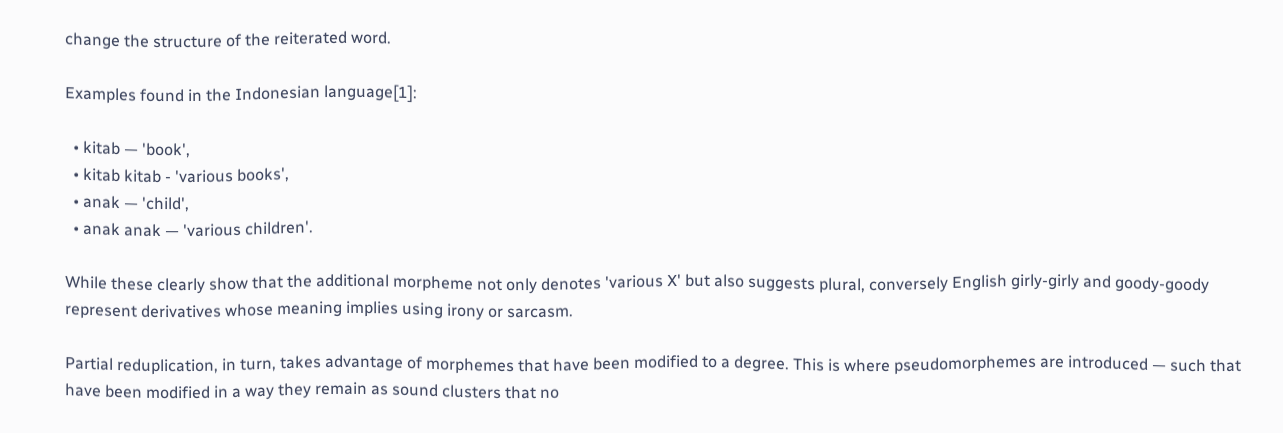change the structure of the reiterated word.

Examples found in the Indonesian language[1]:

  • kitab — 'book',
  • kitab kitab - 'various books',
  • anak — 'child',
  • anak anak — 'various children'.

While these clearly show that the additional morpheme not only denotes 'various X' but also suggests plural, conversely English girly-girly and goody-goody represent derivatives whose meaning implies using irony or sarcasm.

Partial reduplication, in turn, takes advantage of morphemes that have been modified to a degree. This is where pseudomorphemes are introduced — such that have been modified in a way they remain as sound clusters that no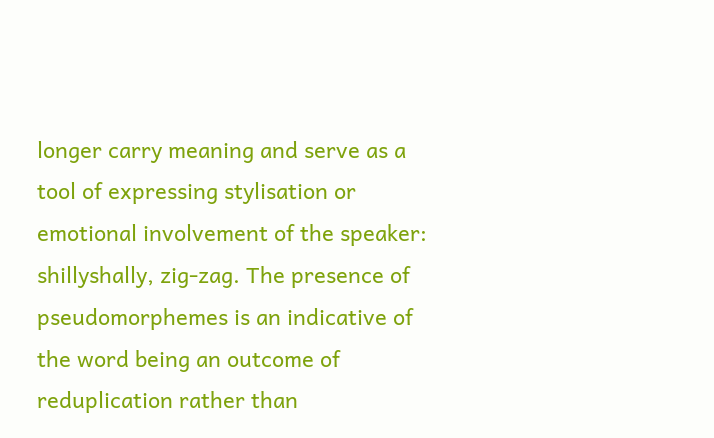longer carry meaning and serve as a tool of expressing stylisation or emotional involvement of the speaker: shillyshally, zig-zag. The presence of pseudomorphemes is an indicative of the word being an outcome of reduplication rather than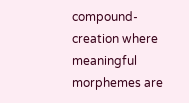compound-creation where meaningful morphemes are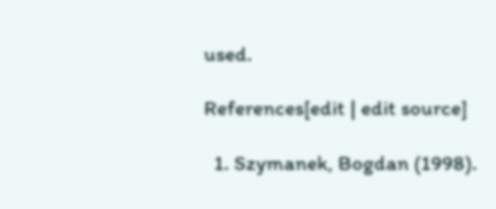used.

References[edit | edit source]

  1. Szymanek, Bogdan (1998).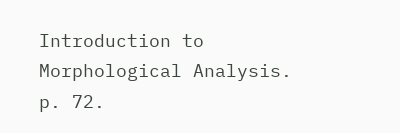Introduction to Morphological Analysis. p. 72.